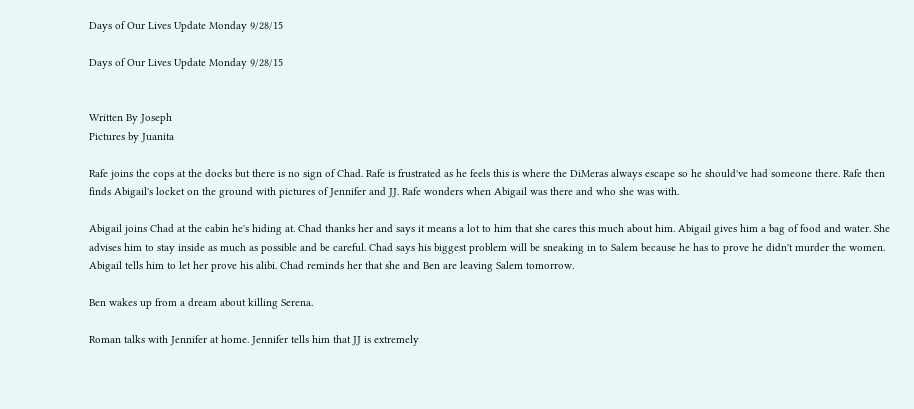Days of Our Lives Update Monday 9/28/15

Days of Our Lives Update Monday 9/28/15


Written By Joseph
Pictures by Juanita

Rafe joins the cops at the docks but there is no sign of Chad. Rafe is frustrated as he feels this is where the DiMeras always escape so he should've had someone there. Rafe then finds Abigail's locket on the ground with pictures of Jennifer and JJ. Rafe wonders when Abigail was there and who she was with.

Abigail joins Chad at the cabin he's hiding at. Chad thanks her and says it means a lot to him that she cares this much about him. Abigail gives him a bag of food and water. She advises him to stay inside as much as possible and be careful. Chad says his biggest problem will be sneaking in to Salem because he has to prove he didn't murder the women. Abigail tells him to let her prove his alibi. Chad reminds her that she and Ben are leaving Salem tomorrow.

Ben wakes up from a dream about killing Serena.

Roman talks with Jennifer at home. Jennifer tells him that JJ is extremely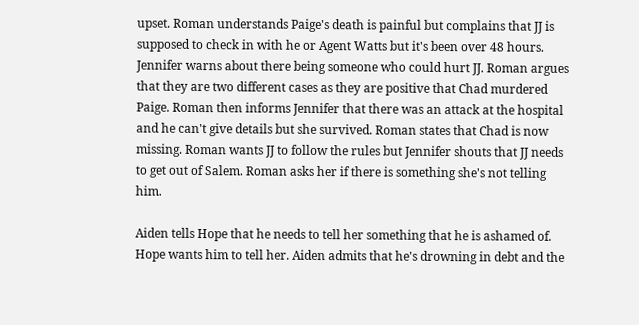upset. Roman understands Paige's death is painful but complains that JJ is supposed to check in with he or Agent Watts but it's been over 48 hours. Jennifer warns about there being someone who could hurt JJ. Roman argues that they are two different cases as they are positive that Chad murdered Paige. Roman then informs Jennifer that there was an attack at the hospital and he can't give details but she survived. Roman states that Chad is now missing. Roman wants JJ to follow the rules but Jennifer shouts that JJ needs to get out of Salem. Roman asks her if there is something she's not telling him.

Aiden tells Hope that he needs to tell her something that he is ashamed of. Hope wants him to tell her. Aiden admits that he's drowning in debt and the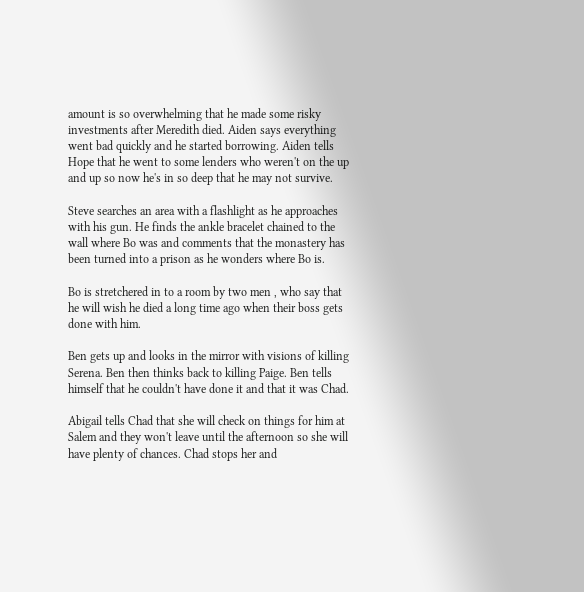amount is so overwhelming that he made some risky investments after Meredith died. Aiden says everything went bad quickly and he started borrowing. Aiden tells Hope that he went to some lenders who weren't on the up and up so now he's in so deep that he may not survive.

Steve searches an area with a flashlight as he approaches with his gun. He finds the ankle bracelet chained to the wall where Bo was and comments that the monastery has been turned into a prison as he wonders where Bo is.

Bo is stretchered in to a room by two men , who say that he will wish he died a long time ago when their boss gets done with him.

Ben gets up and looks in the mirror with visions of killing Serena. Ben then thinks back to killing Paige. Ben tells himself that he couldn't have done it and that it was Chad.

Abigail tells Chad that she will check on things for him at Salem and they won't leave until the afternoon so she will have plenty of chances. Chad stops her and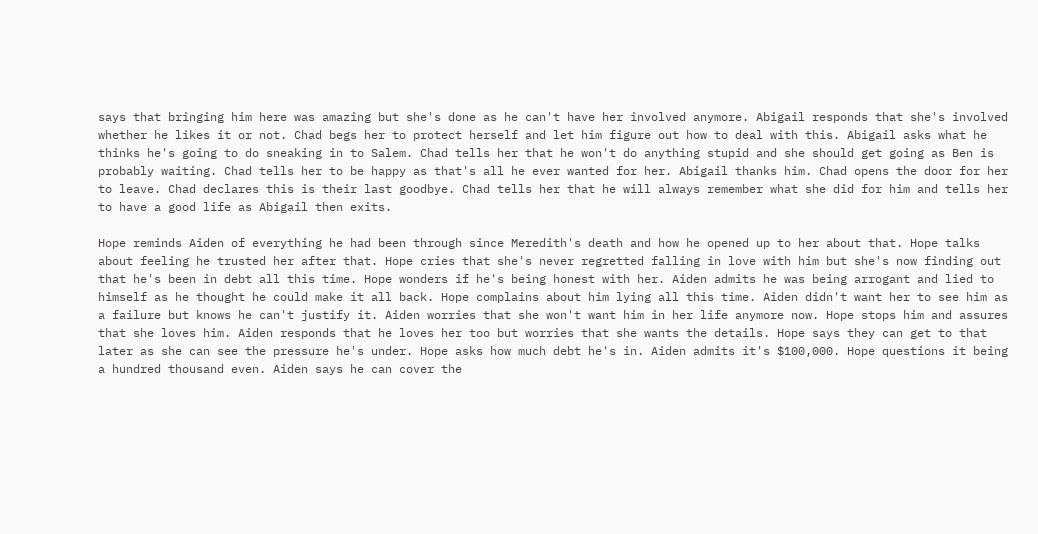says that bringing him here was amazing but she's done as he can't have her involved anymore. Abigail responds that she's involved whether he likes it or not. Chad begs her to protect herself and let him figure out how to deal with this. Abigail asks what he thinks he's going to do sneaking in to Salem. Chad tells her that he won't do anything stupid and she should get going as Ben is probably waiting. Chad tells her to be happy as that's all he ever wanted for her. Abigail thanks him. Chad opens the door for her to leave. Chad declares this is their last goodbye. Chad tells her that he will always remember what she did for him and tells her to have a good life as Abigail then exits.

Hope reminds Aiden of everything he had been through since Meredith's death and how he opened up to her about that. Hope talks about feeling he trusted her after that. Hope cries that she's never regretted falling in love with him but she's now finding out that he's been in debt all this time. Hope wonders if he's being honest with her. Aiden admits he was being arrogant and lied to himself as he thought he could make it all back. Hope complains about him lying all this time. Aiden didn't want her to see him as a failure but knows he can't justify it. Aiden worries that she won't want him in her life anymore now. Hope stops him and assures that she loves him. Aiden responds that he loves her too but worries that she wants the details. Hope says they can get to that later as she can see the pressure he's under. Hope asks how much debt he's in. Aiden admits it's $100,000. Hope questions it being a hundred thousand even. Aiden says he can cover the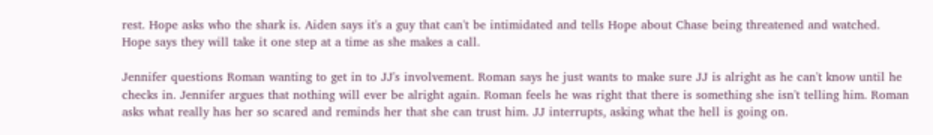rest. Hope asks who the shark is. Aiden says it's a guy that can't be intimidated and tells Hope about Chase being threatened and watched. Hope says they will take it one step at a time as she makes a call.

Jennifer questions Roman wanting to get in to JJ's involvement. Roman says he just wants to make sure JJ is alright as he can't know until he checks in. Jennifer argues that nothing will ever be alright again. Roman feels he was right that there is something she isn't telling him. Roman asks what really has her so scared and reminds her that she can trust him. JJ interrupts, asking what the hell is going on.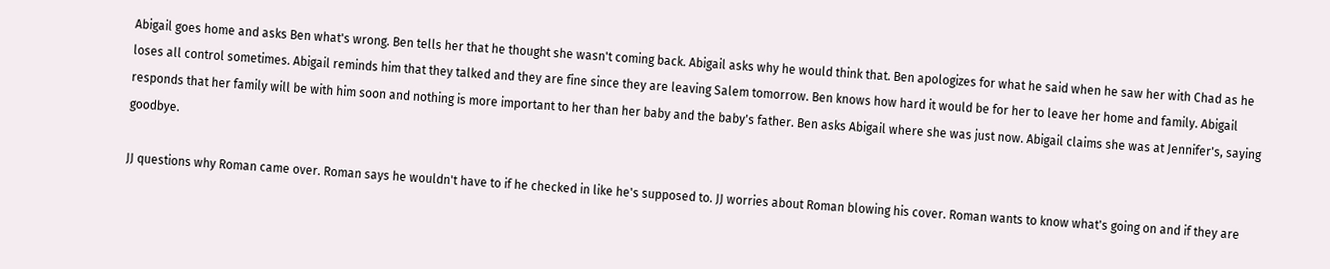Abigail goes home and asks Ben what's wrong. Ben tells her that he thought she wasn't coming back. Abigail asks why he would think that. Ben apologizes for what he said when he saw her with Chad as he loses all control sometimes. Abigail reminds him that they talked and they are fine since they are leaving Salem tomorrow. Ben knows how hard it would be for her to leave her home and family. Abigail responds that her family will be with him soon and nothing is more important to her than her baby and the baby's father. Ben asks Abigail where she was just now. Abigail claims she was at Jennifer's, saying goodbye.

JJ questions why Roman came over. Roman says he wouldn't have to if he checked in like he's supposed to. JJ worries about Roman blowing his cover. Roman wants to know what's going on and if they are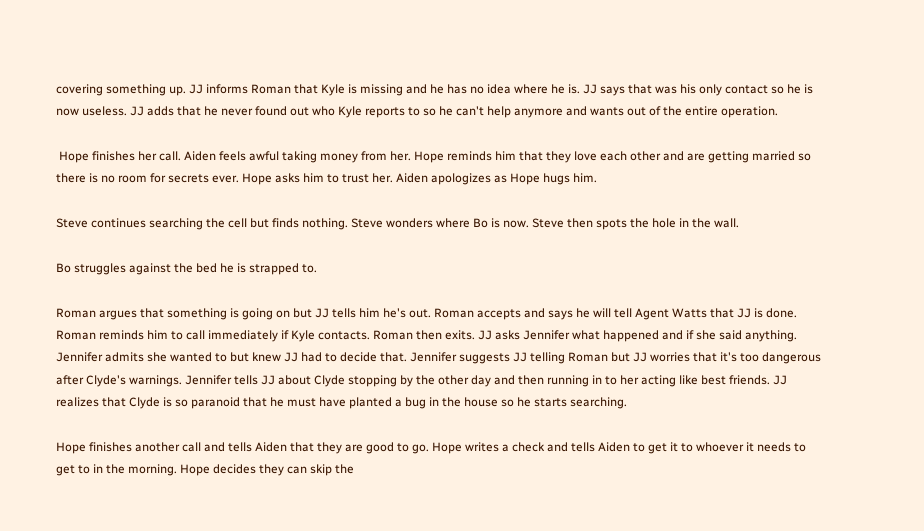covering something up. JJ informs Roman that Kyle is missing and he has no idea where he is. JJ says that was his only contact so he is now useless. JJ adds that he never found out who Kyle reports to so he can't help anymore and wants out of the entire operation.

 Hope finishes her call. Aiden feels awful taking money from her. Hope reminds him that they love each other and are getting married so there is no room for secrets ever. Hope asks him to trust her. Aiden apologizes as Hope hugs him.

Steve continues searching the cell but finds nothing. Steve wonders where Bo is now. Steve then spots the hole in the wall.

Bo struggles against the bed he is strapped to.

Roman argues that something is going on but JJ tells him he's out. Roman accepts and says he will tell Agent Watts that JJ is done. Roman reminds him to call immediately if Kyle contacts. Roman then exits. JJ asks Jennifer what happened and if she said anything. Jennifer admits she wanted to but knew JJ had to decide that. Jennifer suggests JJ telling Roman but JJ worries that it's too dangerous after Clyde's warnings. Jennifer tells JJ about Clyde stopping by the other day and then running in to her acting like best friends. JJ realizes that Clyde is so paranoid that he must have planted a bug in the house so he starts searching.

Hope finishes another call and tells Aiden that they are good to go. Hope writes a check and tells Aiden to get it to whoever it needs to get to in the morning. Hope decides they can skip the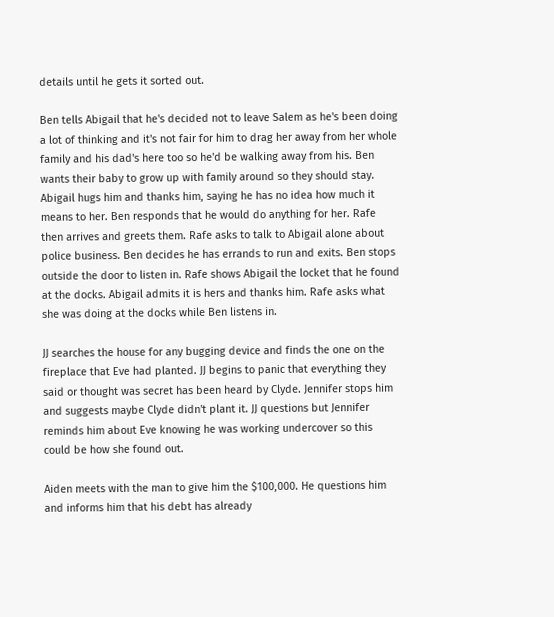details until he gets it sorted out.

Ben tells Abigail that he's decided not to leave Salem as he's been doing a lot of thinking and it's not fair for him to drag her away from her whole family and his dad's here too so he'd be walking away from his. Ben wants their baby to grow up with family around so they should stay. Abigail hugs him and thanks him, saying he has no idea how much it means to her. Ben responds that he would do anything for her. Rafe then arrives and greets them. Rafe asks to talk to Abigail alone about police business. Ben decides he has errands to run and exits. Ben stops outside the door to listen in. Rafe shows Abigail the locket that he found at the docks. Abigail admits it is hers and thanks him. Rafe asks what she was doing at the docks while Ben listens in.

JJ searches the house for any bugging device and finds the one on the fireplace that Eve had planted. JJ begins to panic that everything they said or thought was secret has been heard by Clyde. Jennifer stops him and suggests maybe Clyde didn't plant it. JJ questions but Jennifer reminds him about Eve knowing he was working undercover so this could be how she found out.

Aiden meets with the man to give him the $100,000. He questions him and informs him that his debt has already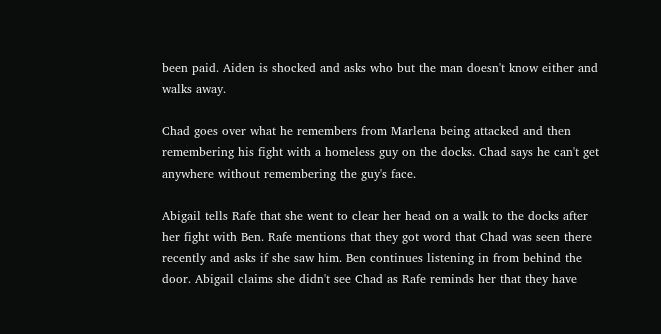been paid. Aiden is shocked and asks who but the man doesn't know either and walks away.

Chad goes over what he remembers from Marlena being attacked and then remembering his fight with a homeless guy on the docks. Chad says he can't get anywhere without remembering the guy's face.

Abigail tells Rafe that she went to clear her head on a walk to the docks after her fight with Ben. Rafe mentions that they got word that Chad was seen there recently and asks if she saw him. Ben continues listening in from behind the door. Abigail claims she didn't see Chad as Rafe reminds her that they have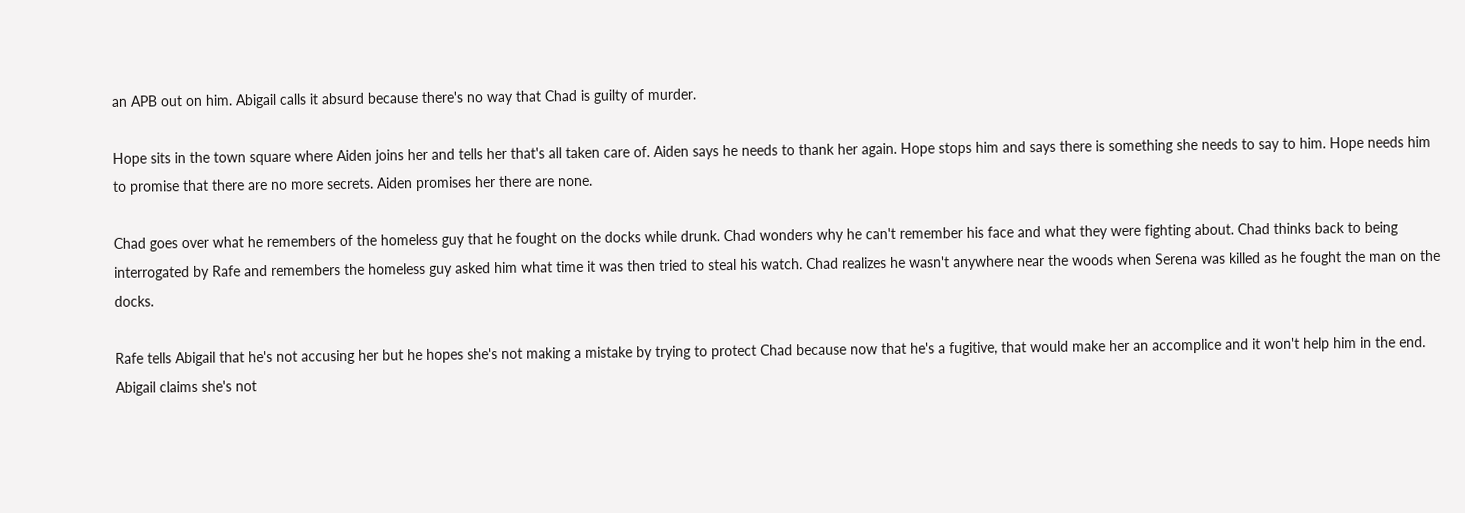an APB out on him. Abigail calls it absurd because there's no way that Chad is guilty of murder.

Hope sits in the town square where Aiden joins her and tells her that's all taken care of. Aiden says he needs to thank her again. Hope stops him and says there is something she needs to say to him. Hope needs him to promise that there are no more secrets. Aiden promises her there are none.

Chad goes over what he remembers of the homeless guy that he fought on the docks while drunk. Chad wonders why he can't remember his face and what they were fighting about. Chad thinks back to being interrogated by Rafe and remembers the homeless guy asked him what time it was then tried to steal his watch. Chad realizes he wasn't anywhere near the woods when Serena was killed as he fought the man on the docks.

Rafe tells Abigail that he's not accusing her but he hopes she's not making a mistake by trying to protect Chad because now that he's a fugitive, that would make her an accomplice and it won't help him in the end. Abigail claims she's not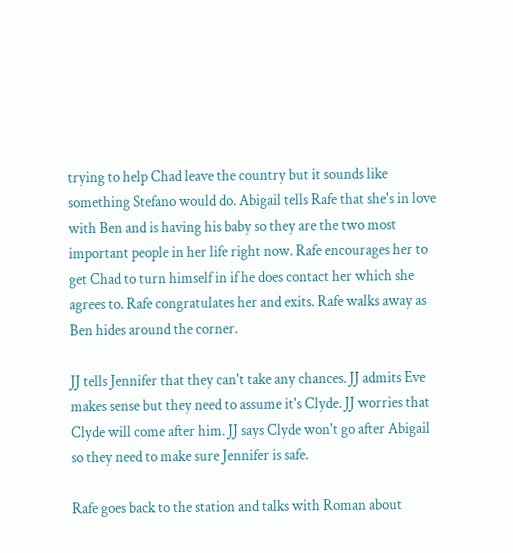trying to help Chad leave the country but it sounds like something Stefano would do. Abigail tells Rafe that she's in love with Ben and is having his baby so they are the two most important people in her life right now. Rafe encourages her to get Chad to turn himself in if he does contact her which she agrees to. Rafe congratulates her and exits. Rafe walks away as Ben hides around the corner.

JJ tells Jennifer that they can't take any chances. JJ admits Eve makes sense but they need to assume it's Clyde. JJ worries that Clyde will come after him. JJ says Clyde won't go after Abigail so they need to make sure Jennifer is safe.

Rafe goes back to the station and talks with Roman about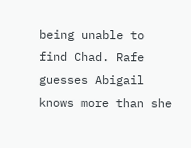being unable to find Chad. Rafe guesses Abigail knows more than she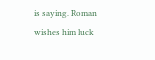is saying. Roman wishes him luck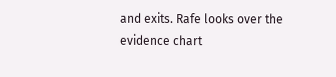and exits. Rafe looks over the evidence chart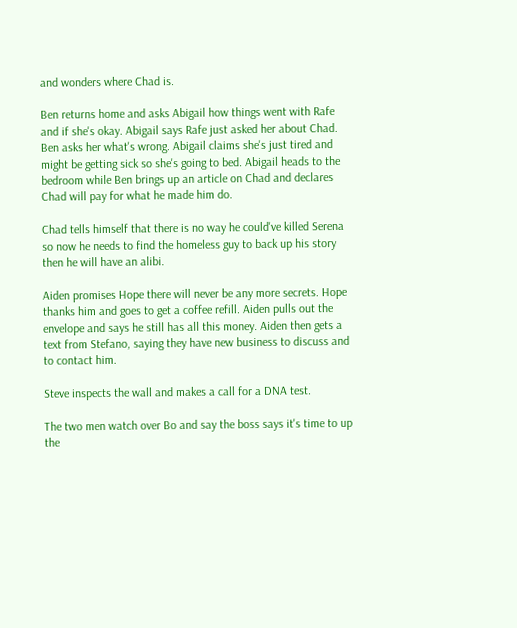and wonders where Chad is.

Ben returns home and asks Abigail how things went with Rafe and if she's okay. Abigail says Rafe just asked her about Chad. Ben asks her what's wrong. Abigail claims she's just tired and might be getting sick so she's going to bed. Abigail heads to the bedroom while Ben brings up an article on Chad and declares Chad will pay for what he made him do.

Chad tells himself that there is no way he could've killed Serena so now he needs to find the homeless guy to back up his story then he will have an alibi.

Aiden promises Hope there will never be any more secrets. Hope thanks him and goes to get a coffee refill. Aiden pulls out the envelope and says he still has all this money. Aiden then gets a text from Stefano, saying they have new business to discuss and to contact him.

Steve inspects the wall and makes a call for a DNA test.

The two men watch over Bo and say the boss says it's time to up the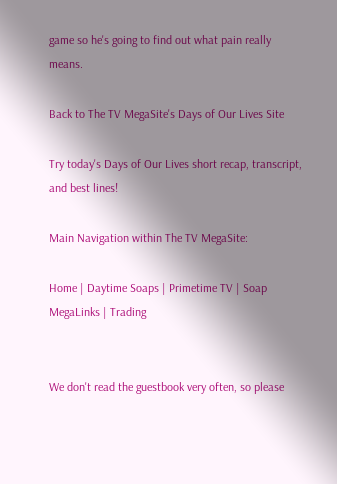game so he's going to find out what pain really means.

Back to The TV MegaSite's Days of Our Lives Site

Try today's Days of Our Lives short recap, transcript, and best lines!

Main Navigation within The TV MegaSite:

Home | Daytime Soaps | Primetime TV | Soap MegaLinks | Trading


We don't read the guestbook very often, so please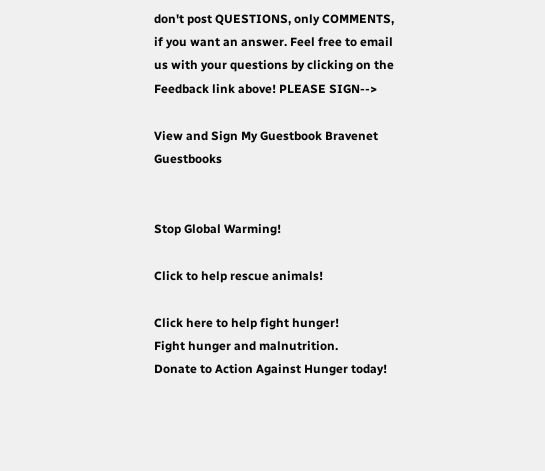don't post QUESTIONS, only COMMENTS, if you want an answer. Feel free to email us with your questions by clicking on the Feedback link above! PLEASE SIGN-->

View and Sign My Guestbook Bravenet Guestbooks


Stop Global Warming!

Click to help rescue animals!

Click here to help fight hunger!
Fight hunger and malnutrition.
Donate to Action Against Hunger today!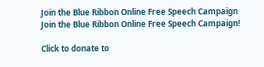Join the Blue Ribbon Online Free Speech Campaign
Join the Blue Ribbon Online Free Speech Campaign!

Click to donate to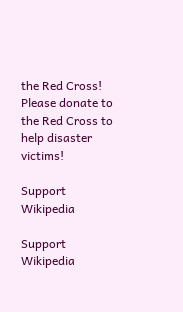the Red Cross!
Please donate to the Red Cross to help disaster victims!

Support Wikipedia

Support Wikipedia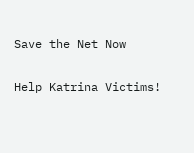Save the Net Now

Help Katrina Victims!